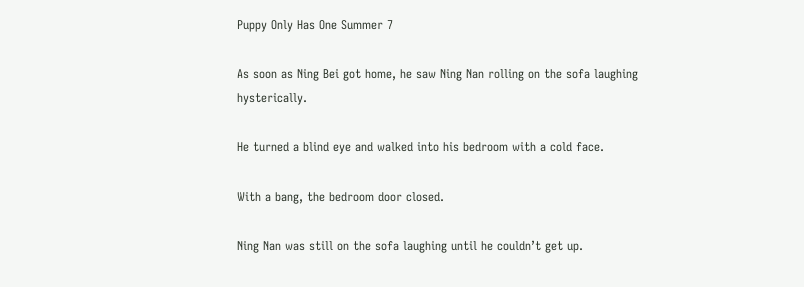Puppy Only Has One Summer 7

As soon as Ning Bei got home, he saw Ning Nan rolling on the sofa laughing hysterically.

He turned a blind eye and walked into his bedroom with a cold face.

With a bang, the bedroom door closed.

Ning Nan was still on the sofa laughing until he couldn’t get up.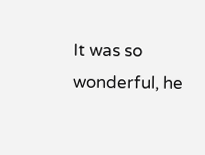It was so wonderful, he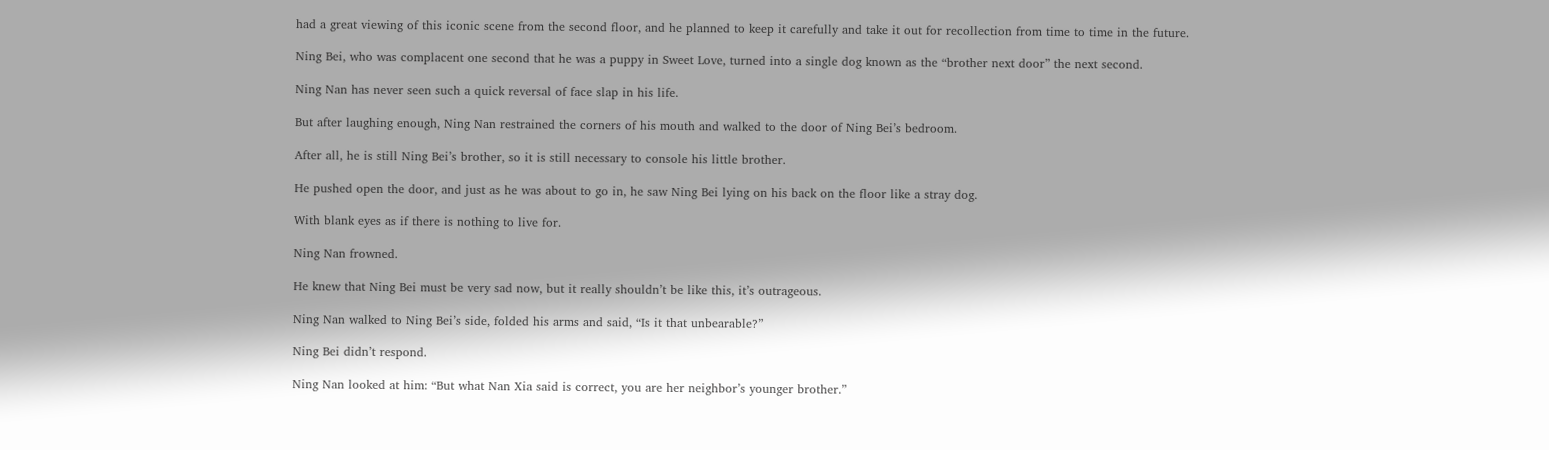had a great viewing of this iconic scene from the second floor, and he planned to keep it carefully and take it out for recollection from time to time in the future.

Ning Bei, who was complacent one second that he was a puppy in Sweet Love, turned into a single dog known as the “brother next door” the next second.

Ning Nan has never seen such a quick reversal of face slap in his life.

But after laughing enough, Ning Nan restrained the corners of his mouth and walked to the door of Ning Bei’s bedroom.

After all, he is still Ning Bei’s brother, so it is still necessary to console his little brother.

He pushed open the door, and just as he was about to go in, he saw Ning Bei lying on his back on the floor like a stray dog.

With blank eyes as if there is nothing to live for.

Ning Nan frowned.

He knew that Ning Bei must be very sad now, but it really shouldn’t be like this, it’s outrageous.

Ning Nan walked to Ning Bei’s side, folded his arms and said, “Is it that unbearable?”

Ning Bei didn’t respond.

Ning Nan looked at him: “But what Nan Xia said is correct, you are her neighbor’s younger brother.”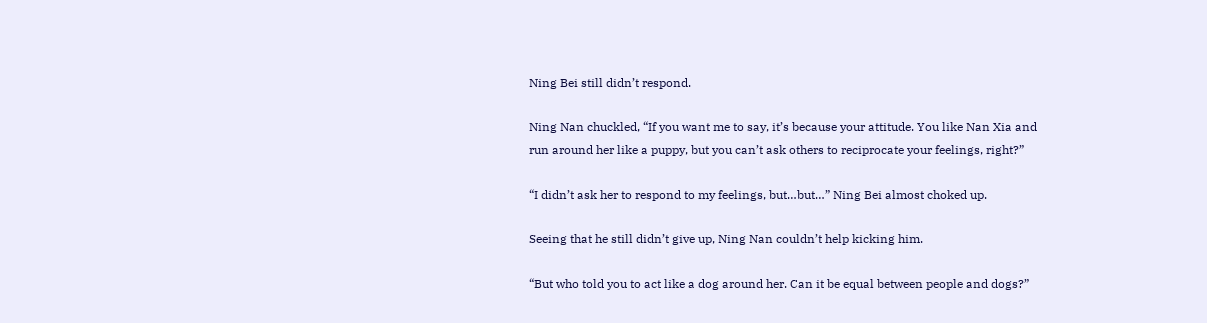Ning Bei still didn’t respond.

Ning Nan chuckled, “If you want me to say, it’s because your attitude. You like Nan Xia and run around her like a puppy, but you can’t ask others to reciprocate your feelings, right?”

“I didn’t ask her to respond to my feelings, but…but…” Ning Bei almost choked up.

Seeing that he still didn’t give up, Ning Nan couldn’t help kicking him.

“But who told you to act like a dog around her. Can it be equal between people and dogs?”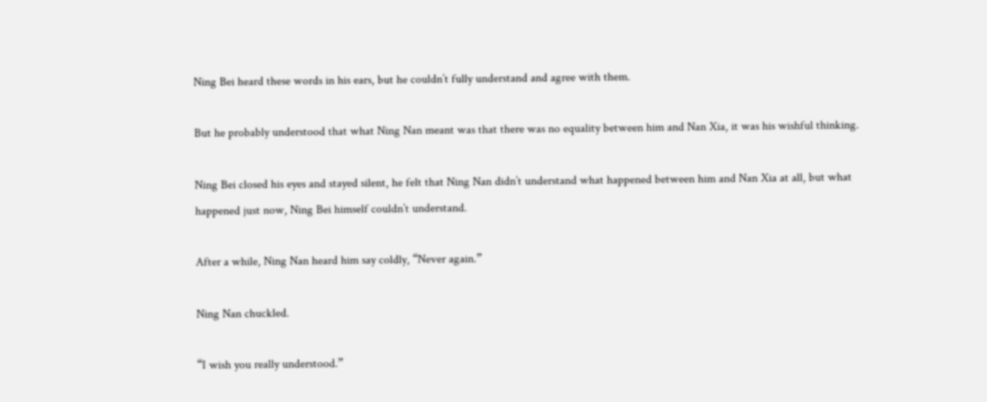Ning Bei heard these words in his ears, but he couldn’t fully understand and agree with them.

But he probably understood that what Ning Nan meant was that there was no equality between him and Nan Xia, it was his wishful thinking.

Ning Bei closed his eyes and stayed silent, he felt that Ning Nan didn’t understand what happened between him and Nan Xia at all, but what happened just now, Ning Bei himself couldn’t understand.

After a while, Ning Nan heard him say coldly, “Never again.”

Ning Nan chuckled.

“I wish you really understood.”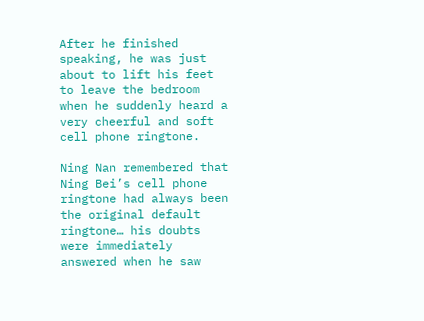After he finished speaking, he was just about to lift his feet to leave the bedroom when he suddenly heard a very cheerful and soft cell phone ringtone.

Ning Nan remembered that Ning Bei’s cell phone ringtone had always been the original default ringtone… his doubts were immediately answered when he saw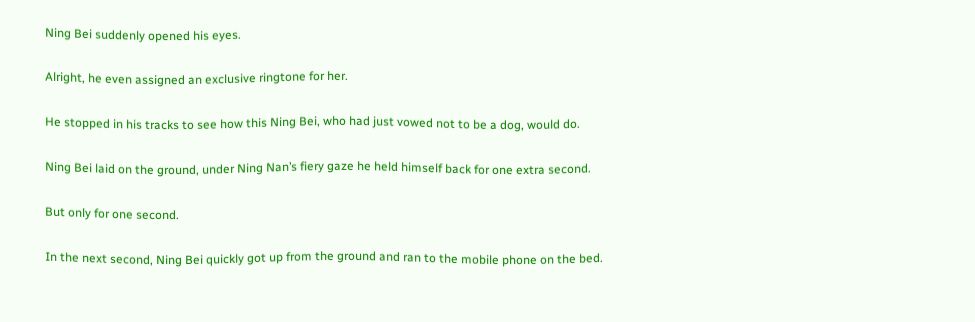Ning Bei suddenly opened his eyes.

Alright, he even assigned an exclusive ringtone for her.

He stopped in his tracks to see how this Ning Bei, who had just vowed not to be a dog, would do.

Ning Bei laid on the ground, under Ning Nan’s fiery gaze he held himself back for one extra second.

But only for one second.

In the next second, Ning Bei quickly got up from the ground and ran to the mobile phone on the bed.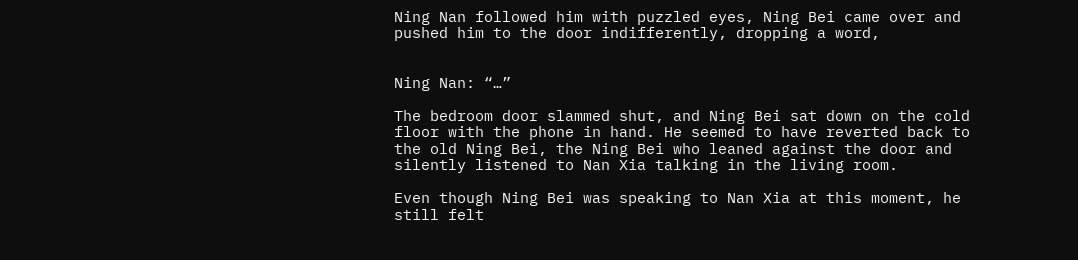Ning Nan followed him with puzzled eyes, Ning Bei came over and pushed him to the door indifferently, dropping a word,


Ning Nan: “…”

The bedroom door slammed shut, and Ning Bei sat down on the cold floor with the phone in hand. He seemed to have reverted back to the old Ning Bei, the Ning Bei who leaned against the door and silently listened to Nan Xia talking in the living room.

Even though Ning Bei was speaking to Nan Xia at this moment, he still felt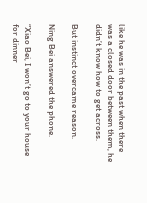like he was in the past when there was a closed door between them, he didn’t know how to get across.

But instinct overcame reason.

Ning Bei answered the phone.

“Xiao Bei, I won’t go to your house for dinner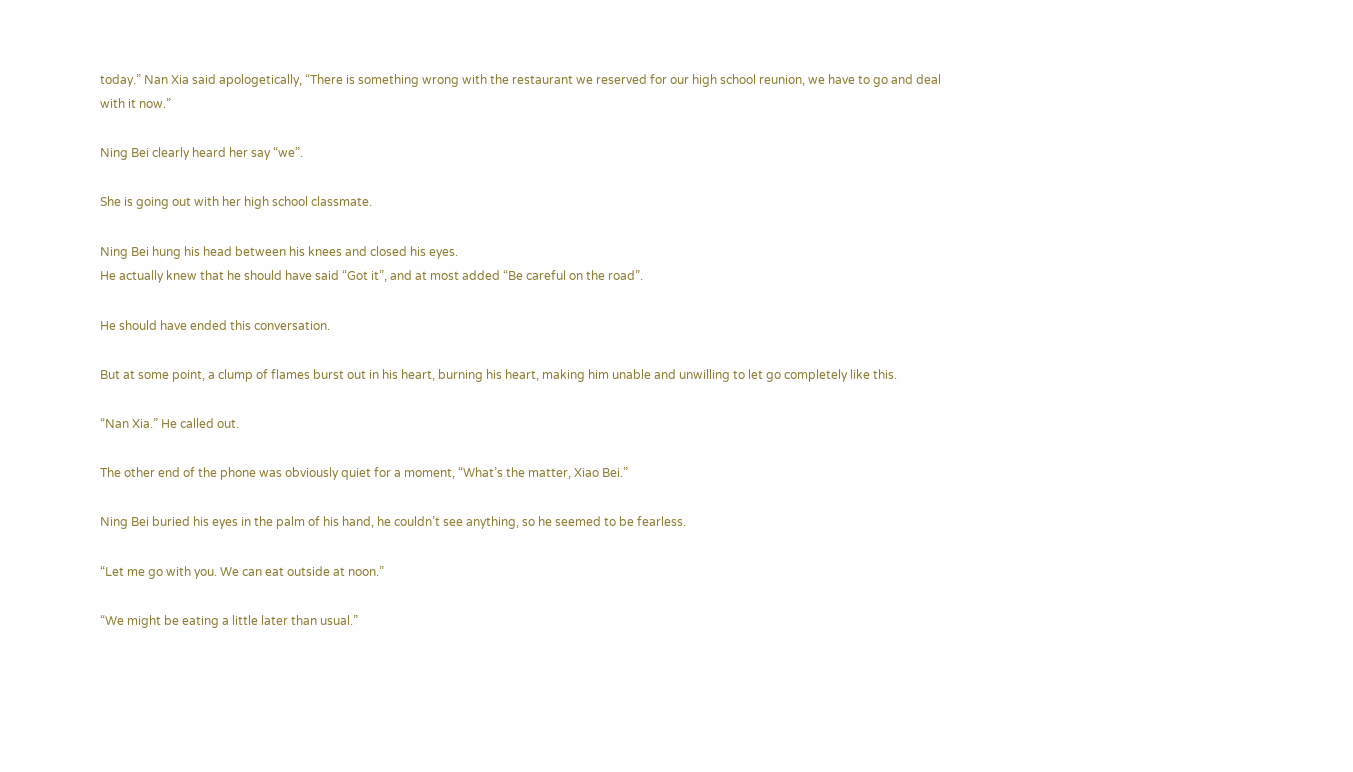today.” Nan Xia said apologetically, “There is something wrong with the restaurant we reserved for our high school reunion, we have to go and deal with it now.”

Ning Bei clearly heard her say “we”.

She is going out with her high school classmate.

Ning Bei hung his head between his knees and closed his eyes.
He actually knew that he should have said “Got it”, and at most added “Be careful on the road”.

He should have ended this conversation.

But at some point, a clump of flames burst out in his heart, burning his heart, making him unable and unwilling to let go completely like this.

“Nan Xia.” He called out.

The other end of the phone was obviously quiet for a moment, “What’s the matter, Xiao Bei.”

Ning Bei buried his eyes in the palm of his hand, he couldn’t see anything, so he seemed to be fearless.

“Let me go with you. We can eat outside at noon.”

“We might be eating a little later than usual.”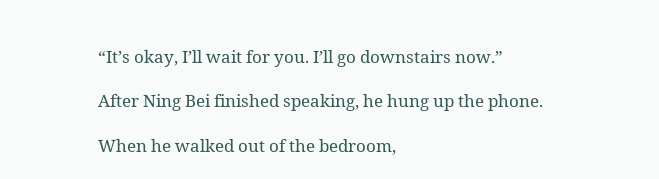“It’s okay, I’ll wait for you. I’ll go downstairs now.”

After Ning Bei finished speaking, he hung up the phone.

When he walked out of the bedroom,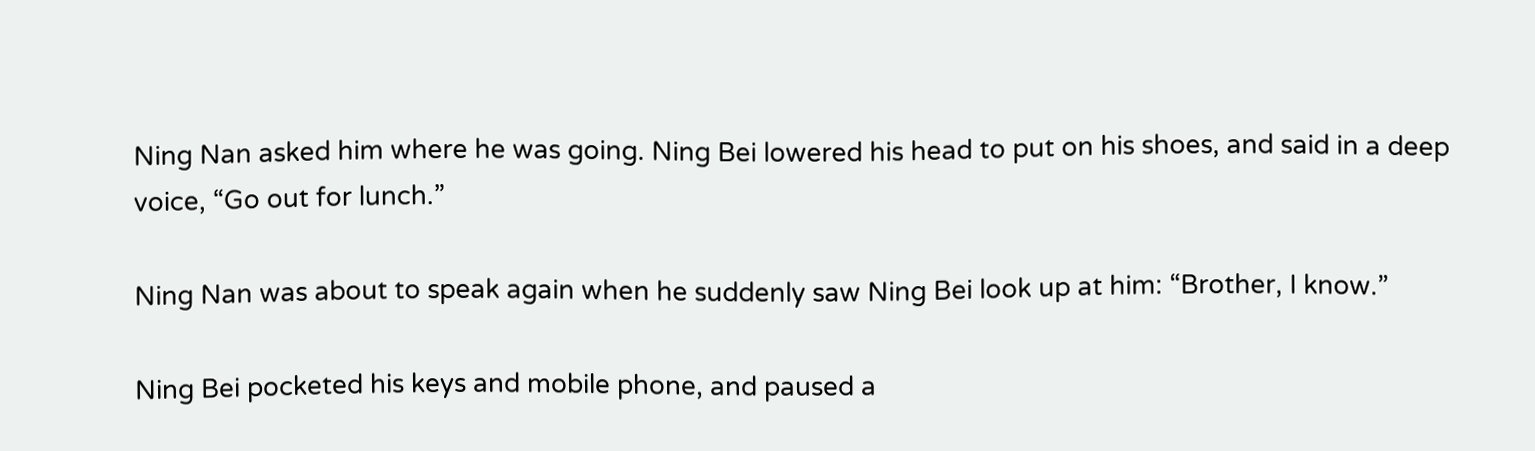Ning Nan asked him where he was going. Ning Bei lowered his head to put on his shoes, and said in a deep voice, “Go out for lunch.”

Ning Nan was about to speak again when he suddenly saw Ning Bei look up at him: “Brother, I know.”

Ning Bei pocketed his keys and mobile phone, and paused a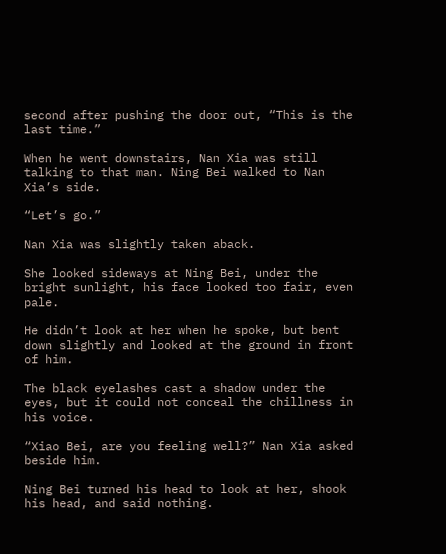second after pushing the door out, “This is the last time.”

When he went downstairs, Nan Xia was still talking to that man. Ning Bei walked to Nan Xia’s side.

“Let’s go.”

Nan Xia was slightly taken aback.

She looked sideways at Ning Bei, under the bright sunlight, his face looked too fair, even pale.

He didn’t look at her when he spoke, but bent down slightly and looked at the ground in front of him.

The black eyelashes cast a shadow under the eyes, but it could not conceal the chillness in his voice.

“Xiao Bei, are you feeling well?” Nan Xia asked beside him.

Ning Bei turned his head to look at her, shook his head, and said nothing.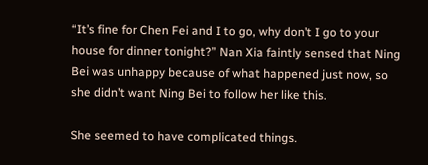“It’s fine for Chen Fei and I to go, why don’t I go to your house for dinner tonight?” Nan Xia faintly sensed that Ning Bei was unhappy because of what happened just now, so she didn’t want Ning Bei to follow her like this.

She seemed to have complicated things.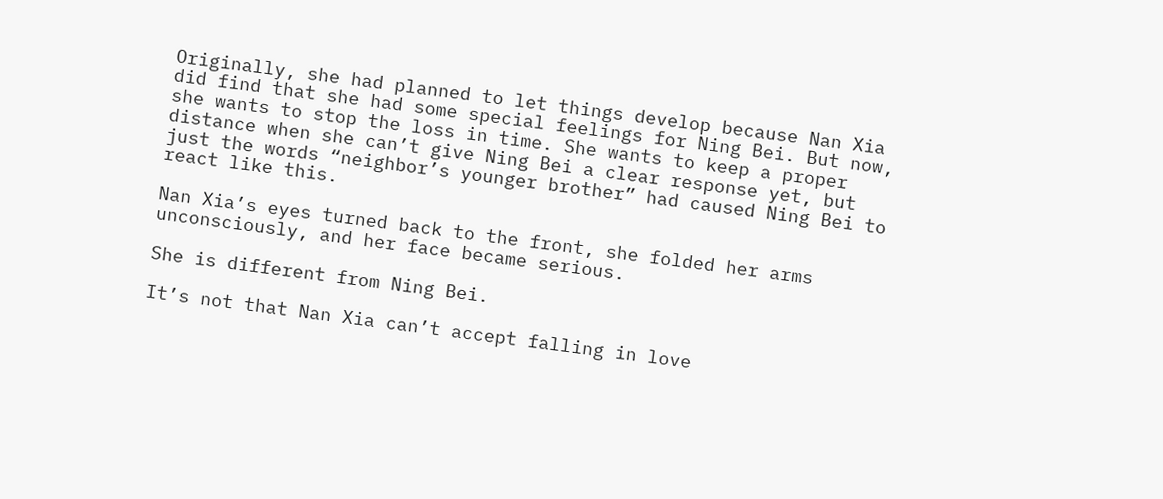Originally, she had planned to let things develop because Nan Xia did find that she had some special feelings for Ning Bei. But now, she wants to stop the loss in time. She wants to keep a proper distance when she can’t give Ning Bei a clear response yet, but just the words “neighbor’s younger brother” had caused Ning Bei to react like this.

Nan Xia’s eyes turned back to the front, she folded her arms unconsciously, and her face became serious.

She is different from Ning Bei.

It’s not that Nan Xia can’t accept falling in love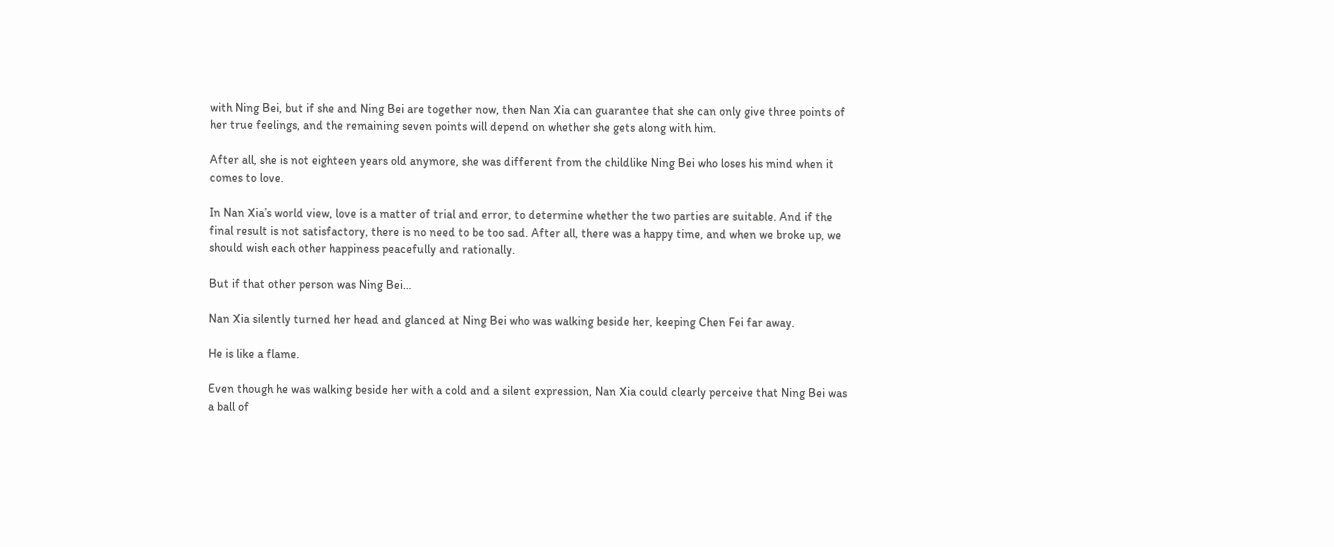with Ning Bei, but if she and Ning Bei are together now, then Nan Xia can guarantee that she can only give three points of her true feelings, and the remaining seven points will depend on whether she gets along with him.

After all, she is not eighteen years old anymore, she was different from the childlike Ning Bei who loses his mind when it comes to love.

In Nan Xia’s world view, love is a matter of trial and error, to determine whether the two parties are suitable. And if the final result is not satisfactory, there is no need to be too sad. After all, there was a happy time, and when we broke up, we should wish each other happiness peacefully and rationally.

But if that other person was Ning Bei…

Nan Xia silently turned her head and glanced at Ning Bei who was walking beside her, keeping Chen Fei far away.

He is like a flame.

Even though he was walking beside her with a cold and a silent expression, Nan Xia could clearly perceive that Ning Bei was a ball of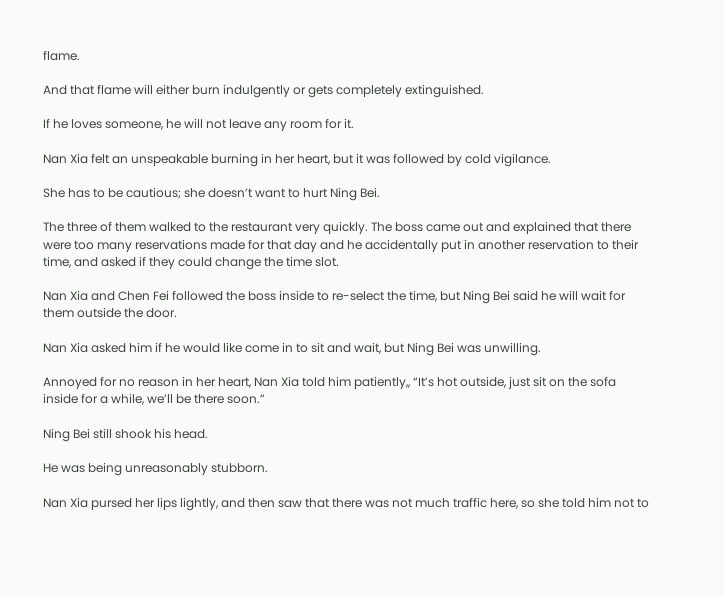flame.

And that flame will either burn indulgently or gets completely extinguished.

If he loves someone, he will not leave any room for it.

Nan Xia felt an unspeakable burning in her heart, but it was followed by cold vigilance.

She has to be cautious; she doesn’t want to hurt Ning Bei.

The three of them walked to the restaurant very quickly. The boss came out and explained that there were too many reservations made for that day and he accidentally put in another reservation to their time, and asked if they could change the time slot.

Nan Xia and Chen Fei followed the boss inside to re-select the time, but Ning Bei said he will wait for them outside the door.

Nan Xia asked him if he would like come in to sit and wait, but Ning Bei was unwilling.

Annoyed for no reason in her heart, Nan Xia told him patiently,, “It’s hot outside, just sit on the sofa inside for a while, we’ll be there soon.”

Ning Bei still shook his head.

He was being unreasonably stubborn.

Nan Xia pursed her lips lightly, and then saw that there was not much traffic here, so she told him not to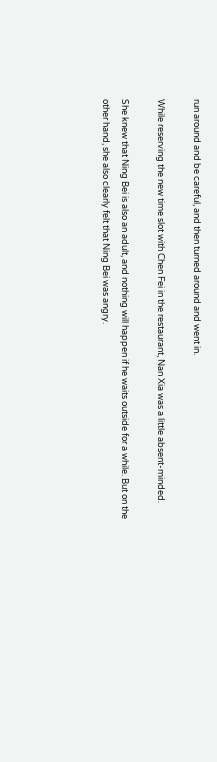run around and be careful, and then turned around and went in.

While reserving the new time slot with Chen Fei in the restaurant, Nan Xia was a little absent-minded.

She knew that Ning Bei is also an adult, and nothing will happen if he waits outside for a while. But on the other hand, she also clearly felt that Ning Bei was angry.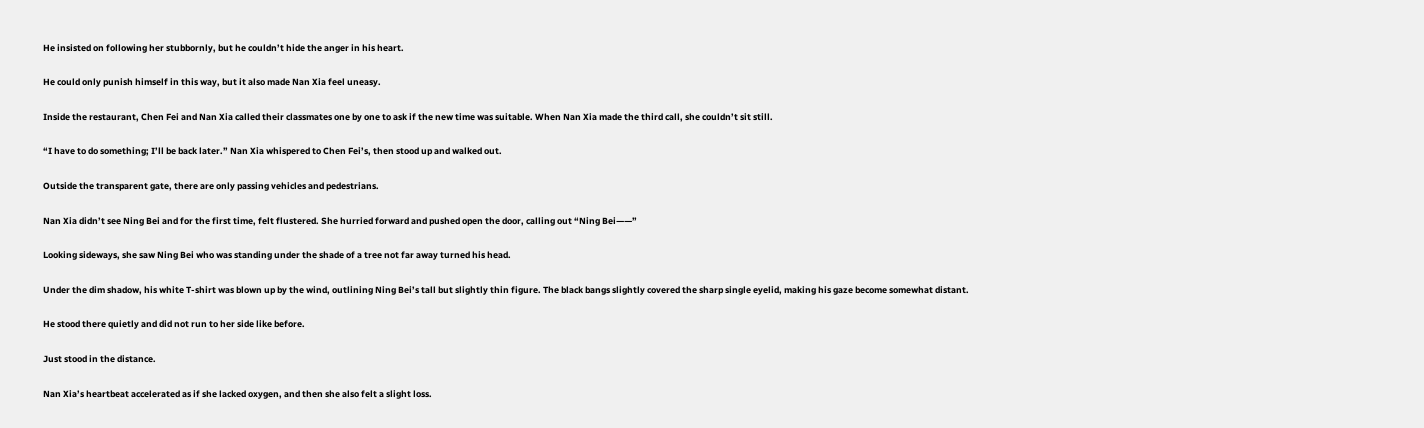He insisted on following her stubbornly, but he couldn’t hide the anger in his heart.

He could only punish himself in this way, but it also made Nan Xia feel uneasy.

Inside the restaurant, Chen Fei and Nan Xia called their classmates one by one to ask if the new time was suitable. When Nan Xia made the third call, she couldn’t sit still.

“I have to do something; I’ll be back later.” Nan Xia whispered to Chen Fei’s, then stood up and walked out.

Outside the transparent gate, there are only passing vehicles and pedestrians.

Nan Xia didn’t see Ning Bei and for the first time, felt flustered. She hurried forward and pushed open the door, calling out “Ning Bei——”

Looking sideways, she saw Ning Bei who was standing under the shade of a tree not far away turned his head.

Under the dim shadow, his white T-shirt was blown up by the wind, outlining Ning Bei’s tall but slightly thin figure. The black bangs slightly covered the sharp single eyelid, making his gaze become somewhat distant.

He stood there quietly and did not run to her side like before.

Just stood in the distance.

Nan Xia’s heartbeat accelerated as if she lacked oxygen, and then she also felt a slight loss.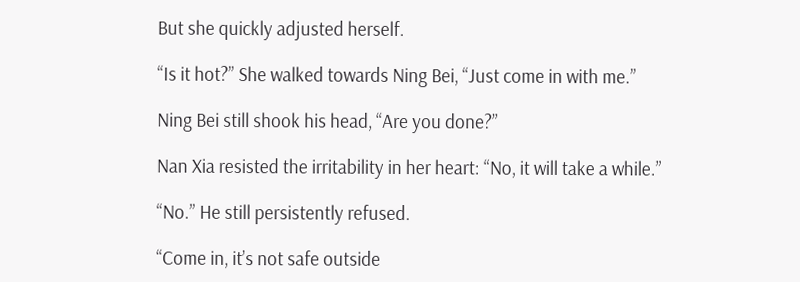But she quickly adjusted herself.

“Is it hot?” She walked towards Ning Bei, “Just come in with me.”

Ning Bei still shook his head, “Are you done?”

Nan Xia resisted the irritability in her heart: “No, it will take a while.”

“No.” He still persistently refused.

“Come in, it’s not safe outside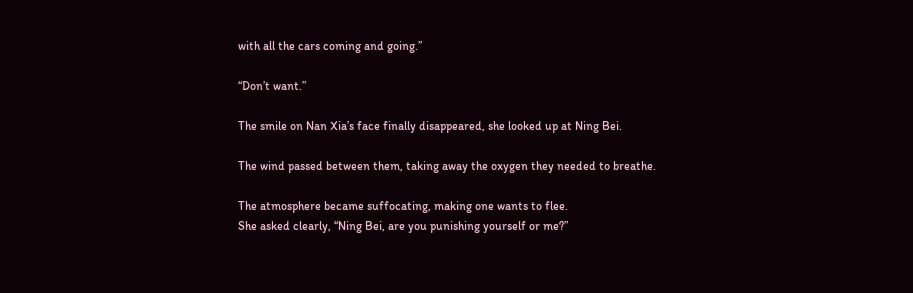with all the cars coming and going.”

“Don’t want.”

The smile on Nan Xia’s face finally disappeared, she looked up at Ning Bei.

The wind passed between them, taking away the oxygen they needed to breathe.

The atmosphere became suffocating, making one wants to flee.
She asked clearly, “Ning Bei, are you punishing yourself or me?”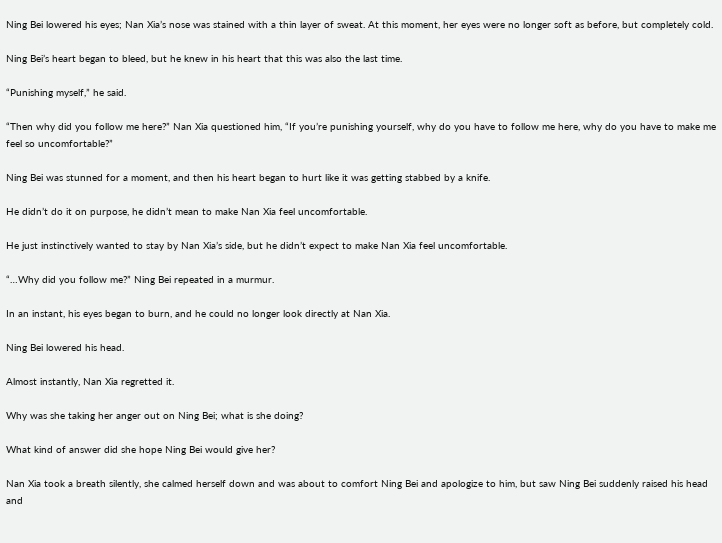Ning Bei lowered his eyes; Nan Xia’s nose was stained with a thin layer of sweat. At this moment, her eyes were no longer soft as before, but completely cold.

Ning Bei’s heart began to bleed, but he knew in his heart that this was also the last time.

“Punishing myself,” he said.

“Then why did you follow me here?” Nan Xia questioned him, “If you’re punishing yourself, why do you have to follow me here, why do you have to make me feel so uncomfortable?”

Ning Bei was stunned for a moment, and then his heart began to hurt like it was getting stabbed by a knife.

He didn’t do it on purpose, he didn’t mean to make Nan Xia feel uncomfortable.

He just instinctively wanted to stay by Nan Xia’s side, but he didn’t expect to make Nan Xia feel uncomfortable.

“…Why did you follow me?” Ning Bei repeated in a murmur.

In an instant, his eyes began to burn, and he could no longer look directly at Nan Xia.

Ning Bei lowered his head.

Almost instantly, Nan Xia regretted it.

Why was she taking her anger out on Ning Bei; what is she doing?

What kind of answer did she hope Ning Bei would give her?

Nan Xia took a breath silently, she calmed herself down and was about to comfort Ning Bei and apologize to him, but saw Ning Bei suddenly raised his head and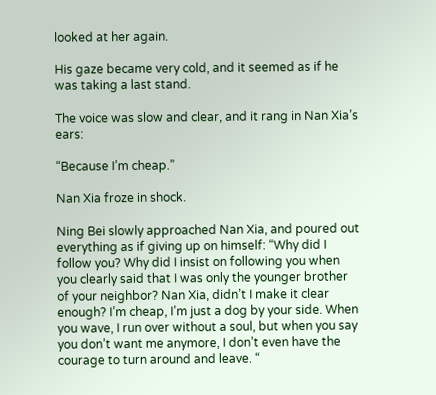looked at her again.

His gaze became very cold, and it seemed as if he was taking a last stand.

The voice was slow and clear, and it rang in Nan Xia’s ears:

“Because I’m cheap.”

Nan Xia froze in shock.

Ning Bei slowly approached Nan Xia, and poured out everything as if giving up on himself: “Why did I follow you? Why did I insist on following you when you clearly said that I was only the younger brother of your neighbor? Nan Xia, didn’t I make it clear enough? I’m cheap, I’m just a dog by your side. When you wave, I run over without a soul, but when you say you don’t want me anymore, I don’t even have the courage to turn around and leave. “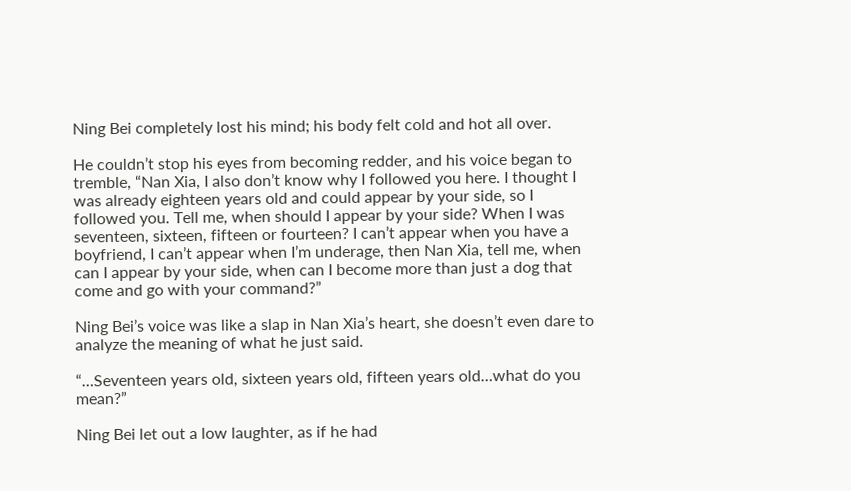Ning Bei completely lost his mind; his body felt cold and hot all over.

He couldn’t stop his eyes from becoming redder, and his voice began to tremble, “Nan Xia, I also don’t know why I followed you here. I thought I was already eighteen years old and could appear by your side, so I followed you. Tell me, when should I appear by your side? When I was seventeen, sixteen, fifteen or fourteen? I can’t appear when you have a boyfriend, I can’t appear when I’m underage, then Nan Xia, tell me, when can I appear by your side, when can I become more than just a dog that come and go with your command?”

Ning Bei’s voice was like a slap in Nan Xia’s heart, she doesn’t even dare to analyze the meaning of what he just said.

“…Seventeen years old, sixteen years old, fifteen years old…what do you mean?”

Ning Bei let out a low laughter, as if he had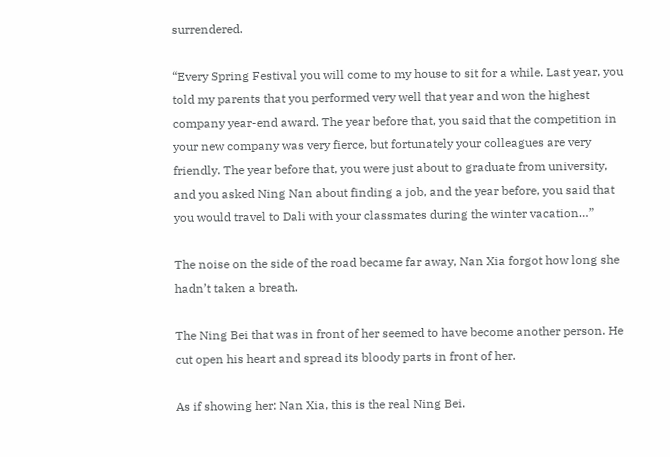surrendered.

“Every Spring Festival you will come to my house to sit for a while. Last year, you told my parents that you performed very well that year and won the highest company year-end award. The year before that, you said that the competition in your new company was very fierce, but fortunately your colleagues are very friendly. The year before that, you were just about to graduate from university, and you asked Ning Nan about finding a job, and the year before, you said that you would travel to Dali with your classmates during the winter vacation…”

The noise on the side of the road became far away, Nan Xia forgot how long she hadn’t taken a breath.

The Ning Bei that was in front of her seemed to have become another person. He cut open his heart and spread its bloody parts in front of her.

As if showing her: Nan Xia, this is the real Ning Bei.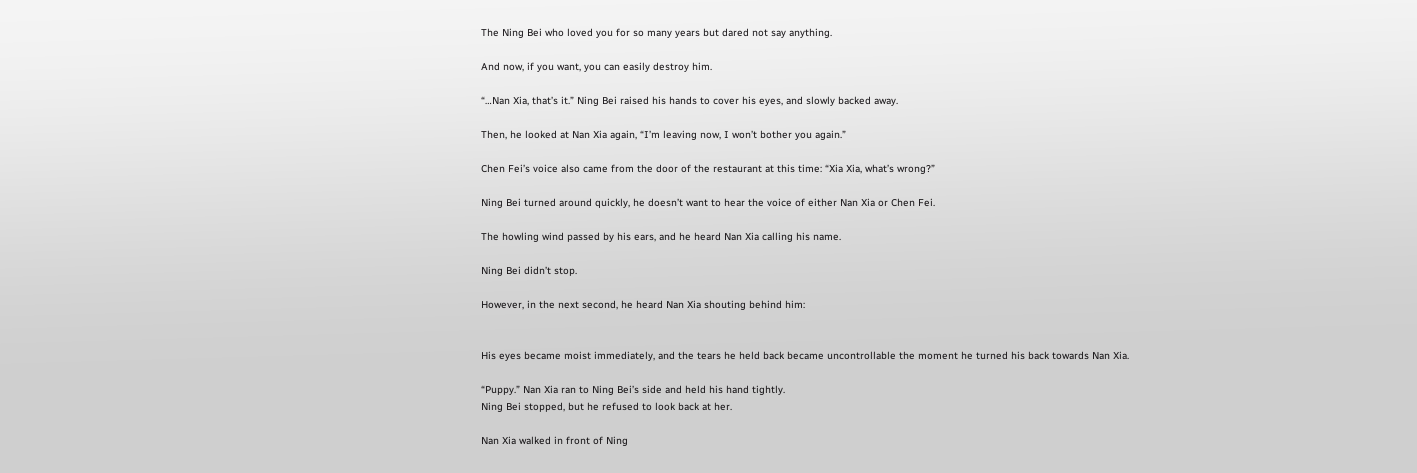The Ning Bei who loved you for so many years but dared not say anything.

And now, if you want, you can easily destroy him.

“…Nan Xia, that’s it.” Ning Bei raised his hands to cover his eyes, and slowly backed away.

Then, he looked at Nan Xia again, “I’m leaving now, I won’t bother you again.”

Chen Fei’s voice also came from the door of the restaurant at this time: “Xia Xia, what’s wrong?”

Ning Bei turned around quickly, he doesn’t want to hear the voice of either Nan Xia or Chen Fei.

The howling wind passed by his ears, and he heard Nan Xia calling his name.

Ning Bei didn’t stop.

However, in the next second, he heard Nan Xia shouting behind him:


His eyes became moist immediately, and the tears he held back became uncontrollable the moment he turned his back towards Nan Xia.

“Puppy.” Nan Xia ran to Ning Bei’s side and held his hand tightly.
Ning Bei stopped, but he refused to look back at her.

Nan Xia walked in front of Ning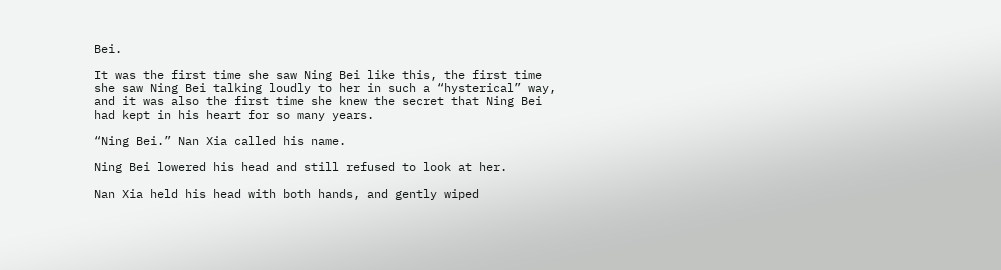Bei.

It was the first time she saw Ning Bei like this, the first time she saw Ning Bei talking loudly to her in such a “hysterical” way, and it was also the first time she knew the secret that Ning Bei had kept in his heart for so many years.

“Ning Bei.” Nan Xia called his name.

Ning Bei lowered his head and still refused to look at her.

Nan Xia held his head with both hands, and gently wiped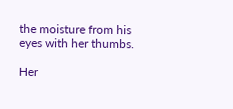the moisture from his eyes with her thumbs.

Her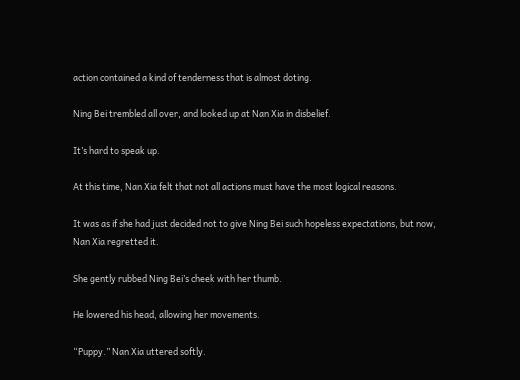action contained a kind of tenderness that is almost doting.

Ning Bei trembled all over, and looked up at Nan Xia in disbelief.

It’s hard to speak up.

At this time, Nan Xia felt that not all actions must have the most logical reasons.

It was as if she had just decided not to give Ning Bei such hopeless expectations, but now, Nan Xia regretted it.

She gently rubbed Ning Bei’s cheek with her thumb.

He lowered his head, allowing her movements.

“Puppy.” Nan Xia uttered softly.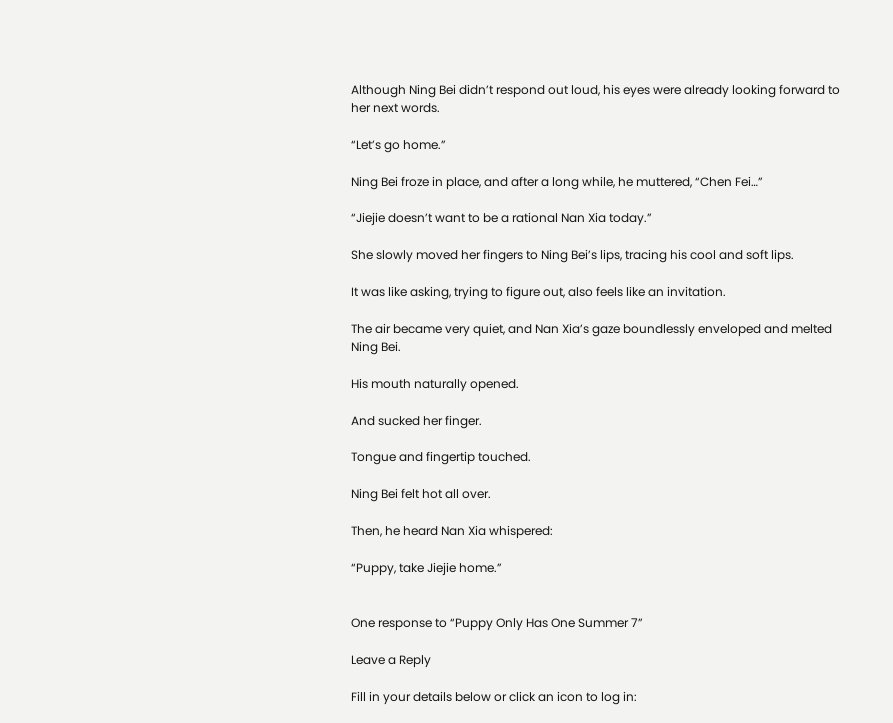Although Ning Bei didn’t respond out loud, his eyes were already looking forward to her next words.

“Let’s go home.”

Ning Bei froze in place, and after a long while, he muttered, “Chen Fei…”

“Jiejie doesn’t want to be a rational Nan Xia today.”

She slowly moved her fingers to Ning Bei’s lips, tracing his cool and soft lips.

It was like asking, trying to figure out, also feels like an invitation.

The air became very quiet, and Nan Xia’s gaze boundlessly enveloped and melted Ning Bei.

His mouth naturally opened.

And sucked her finger.

Tongue and fingertip touched.

Ning Bei felt hot all over.

Then, he heard Nan Xia whispered:

“Puppy, take Jiejie home.”


One response to “Puppy Only Has One Summer 7”

Leave a Reply

Fill in your details below or click an icon to log in: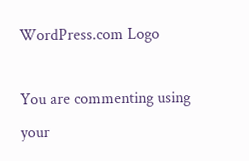WordPress.com Logo

You are commenting using your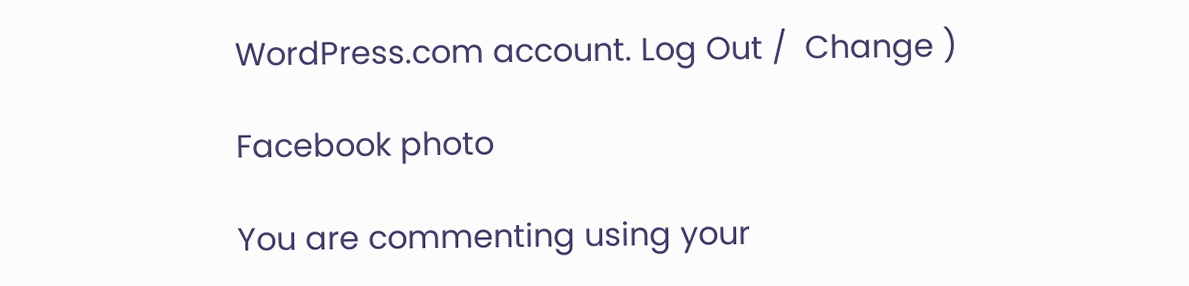WordPress.com account. Log Out /  Change )

Facebook photo

You are commenting using your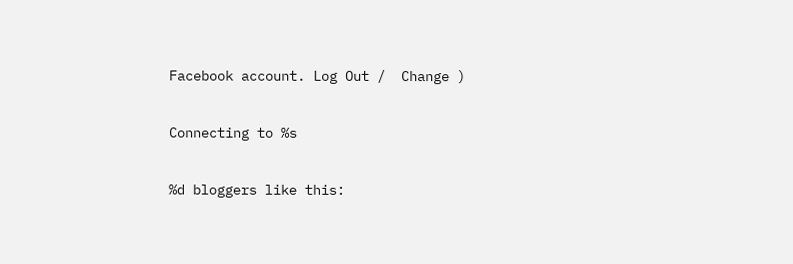Facebook account. Log Out /  Change )

Connecting to %s

%d bloggers like this: